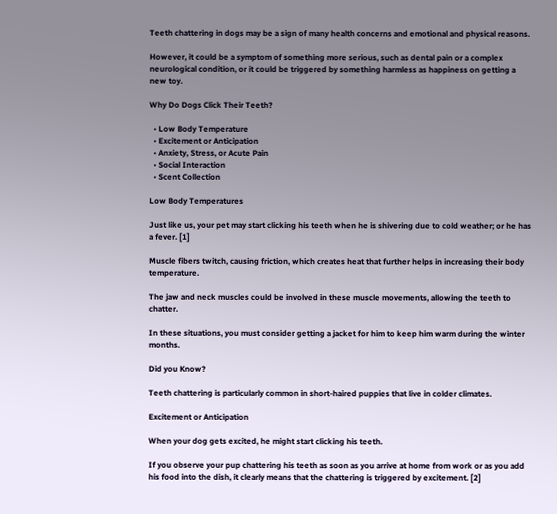Teeth chattering in dogs may be a sign of many health concerns and emotional and physical reasons.

However, it could be a symptom of something more serious, such as dental pain or a complex neurological condition, or it could be triggered by something harmless as happiness on getting a new toy.

Why Do Dogs Click Their Teeth?

  • Low Body Temperature
  • Excitement or Anticipation
  • Anxiety, Stress, or Acute Pain
  • Social Interaction
  • Scent Collection

Low Body Temperatures

Just like us, your pet may start clicking his teeth when he is shivering due to cold weather; or he has a fever. [1]

Muscle fibers twitch, causing friction, which creates heat that further helps in increasing their body temperature.

The jaw and neck muscles could be involved in these muscle movements, allowing the teeth to chatter.

In these situations, you must consider getting a jacket for him to keep him warm during the winter months.

Did you Know?

Teeth chattering is particularly common in short-haired puppies that live in colder climates.

Excitement or Anticipation

When your dog gets excited, he might start clicking his teeth.

If you observe your pup chattering his teeth as soon as you arrive at home from work or as you add his food into the dish, it clearly means that the chattering is triggered by excitement. [2]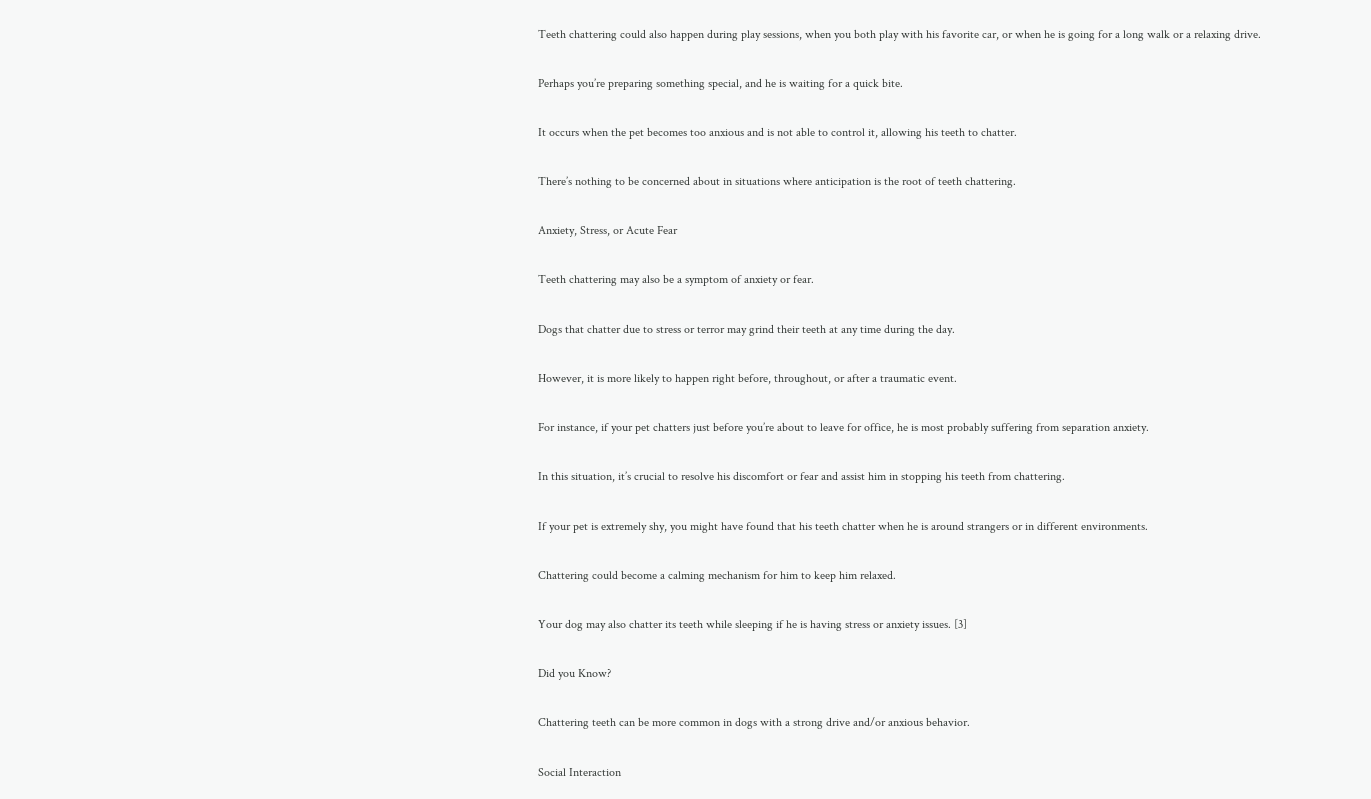Teeth chattering could also happen during play sessions, when you both play with his favorite car, or when he is going for a long walk or a relaxing drive.

Perhaps you’re preparing something special, and he is waiting for a quick bite.

It occurs when the pet becomes too anxious and is not able to control it, allowing his teeth to chatter.

There’s nothing to be concerned about in situations where anticipation is the root of teeth chattering.

Anxiety, Stress, or Acute Fear

Teeth chattering may also be a symptom of anxiety or fear.

Dogs that chatter due to stress or terror may grind their teeth at any time during the day.

However, it is more likely to happen right before, throughout, or after a traumatic event.

For instance, if your pet chatters just before you’re about to leave for office, he is most probably suffering from separation anxiety.

In this situation, it’s crucial to resolve his discomfort or fear and assist him in stopping his teeth from chattering.

If your pet is extremely shy, you might have found that his teeth chatter when he is around strangers or in different environments.

Chattering could become a calming mechanism for him to keep him relaxed.

Your dog may also chatter its teeth while sleeping if he is having stress or anxiety issues. [3]

Did you Know?

Chattering teeth can be more common in dogs with a strong drive and/or anxious behavior.

Social Interaction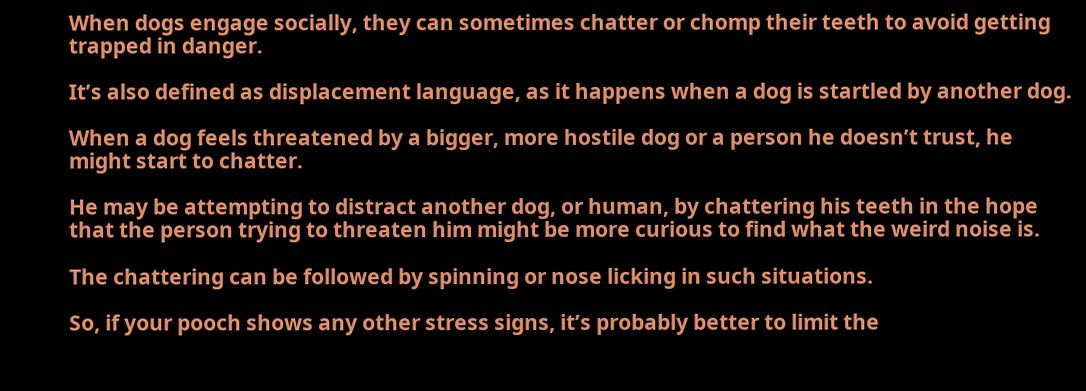When dogs engage socially, they can sometimes chatter or chomp their teeth to avoid getting trapped in danger.

It’s also defined as displacement language, as it happens when a dog is startled by another dog.

When a dog feels threatened by a bigger, more hostile dog or a person he doesn’t trust, he might start to chatter.

He may be attempting to distract another dog, or human, by chattering his teeth in the hope that the person trying to threaten him might be more curious to find what the weird noise is.

The chattering can be followed by spinning or nose licking in such situations.

So, if your pooch shows any other stress signs, it’s probably better to limit the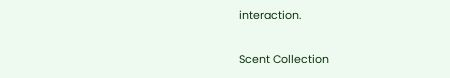interaction.

Scent Collection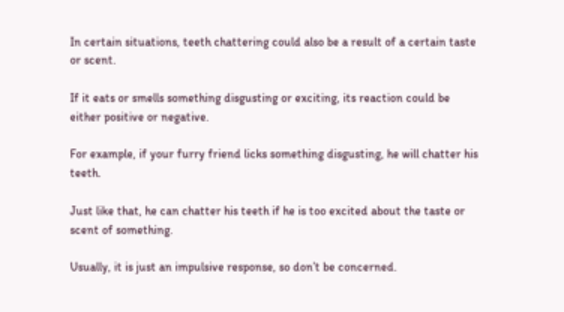In certain situations, teeth chattering could also be a result of a certain taste or scent.

If it eats or smells something disgusting or exciting, its reaction could be either positive or negative.

For example, if your furry friend licks something disgusting, he will chatter his teeth.

Just like that, he can chatter his teeth if he is too excited about the taste or scent of something.

Usually, it is just an impulsive response, so don’t be concerned.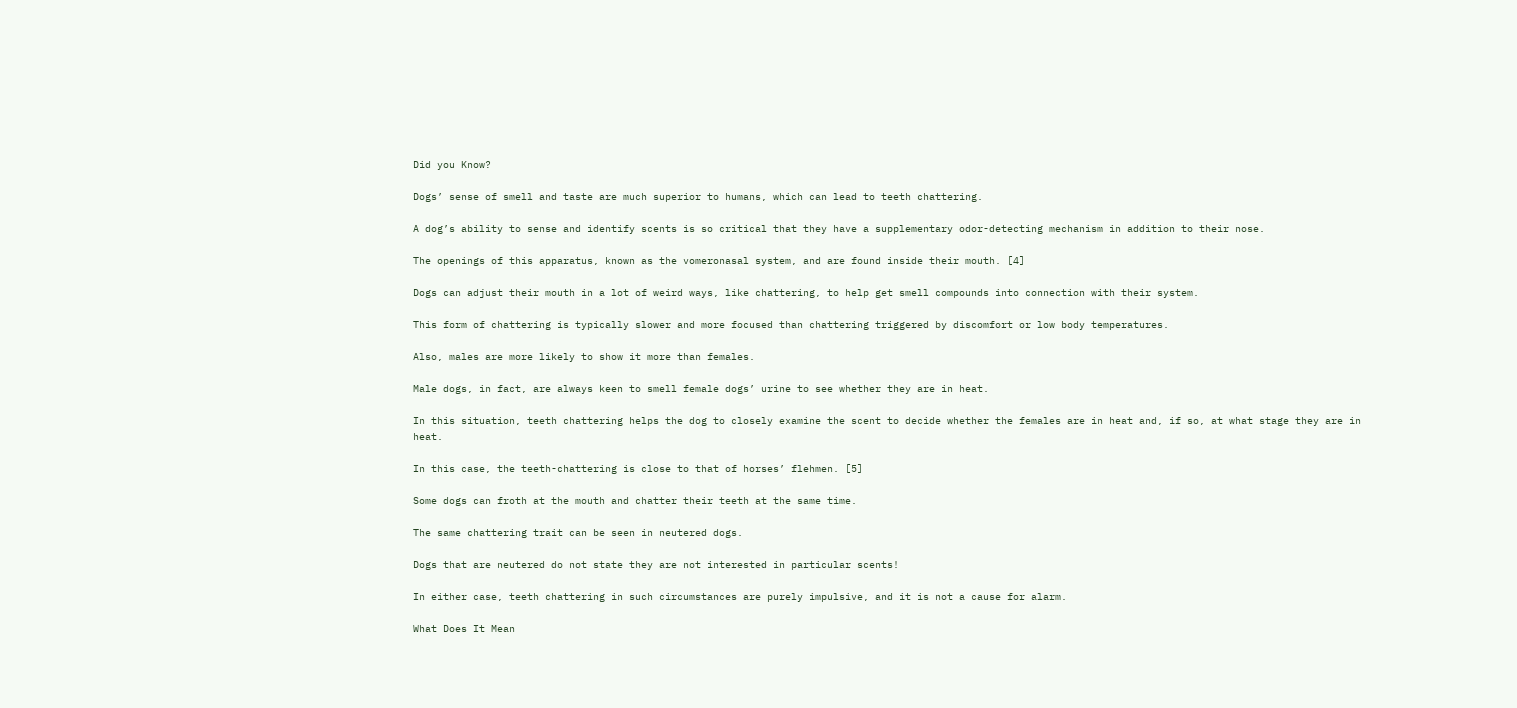Did you Know?

Dogs’ sense of smell and taste are much superior to humans, which can lead to teeth chattering.

A dog’s ability to sense and identify scents is so critical that they have a supplementary odor-detecting mechanism in addition to their nose.

The openings of this apparatus, known as the vomeronasal system, and are found inside their mouth. [4]

Dogs can adjust their mouth in a lot of weird ways, like chattering, to help get smell compounds into connection with their system.

This form of chattering is typically slower and more focused than chattering triggered by discomfort or low body temperatures.

Also, males are more likely to show it more than females.

Male dogs, in fact, are always keen to smell female dogs’ urine to see whether they are in heat.

In this situation, teeth chattering helps the dog to closely examine the scent to decide whether the females are in heat and, if so, at what stage they are in heat.

In this case, the teeth-chattering is close to that of horses’ flehmen. [5]

Some dogs can froth at the mouth and chatter their teeth at the same time.

The same chattering trait can be seen in neutered dogs.

Dogs that are neutered do not state they are not interested in particular scents!

In either case, teeth chattering in such circumstances are purely impulsive, and it is not a cause for alarm.

What Does It Mean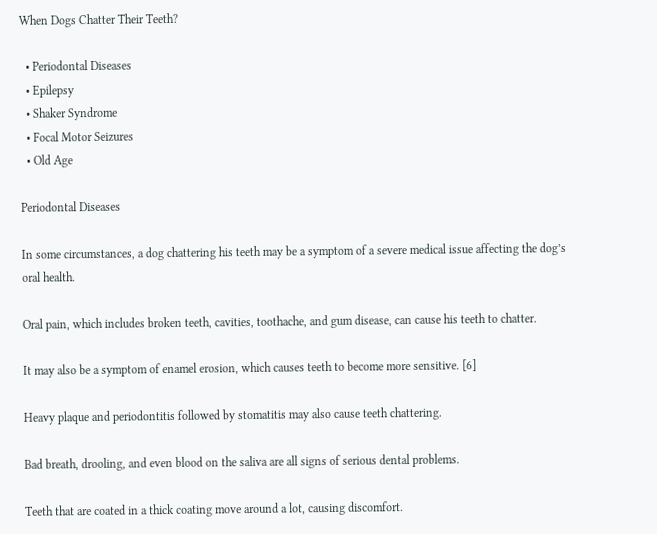When Dogs Chatter Their Teeth?

  • Periodontal Diseases
  • Epilepsy
  • Shaker Syndrome
  • Focal Motor Seizures
  • Old Age

Periodontal Diseases

In some circumstances, a dog chattering his teeth may be a symptom of a severe medical issue affecting the dog’s oral health.

Oral pain, which includes broken teeth, cavities, toothache, and gum disease, can cause his teeth to chatter.

It may also be a symptom of enamel erosion, which causes teeth to become more sensitive. [6]

Heavy plaque and periodontitis followed by stomatitis may also cause teeth chattering.

Bad breath, drooling, and even blood on the saliva are all signs of serious dental problems.

Teeth that are coated in a thick coating move around a lot, causing discomfort.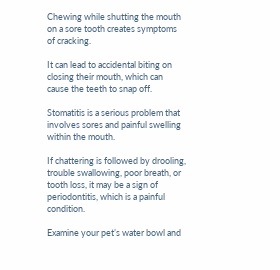Chewing while shutting the mouth on a sore tooth creates symptoms of cracking.

It can lead to accidental biting on closing their mouth, which can cause the teeth to snap off.

Stomatitis is a serious problem that involves sores and painful swelling within the mouth.

If chattering is followed by drooling, trouble swallowing, poor breath, or tooth loss, it may be a sign of periodontitis, which is a painful condition.

Examine your pet’s water bowl and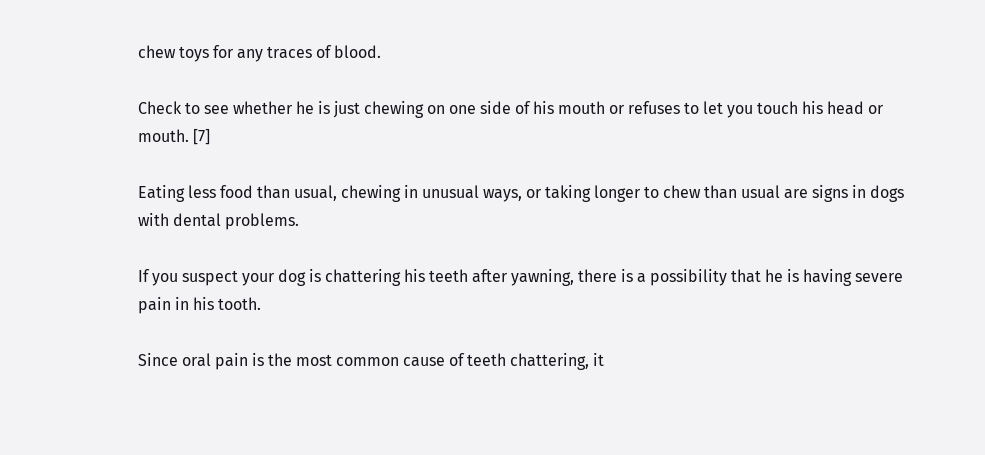chew toys for any traces of blood.

Check to see whether he is just chewing on one side of his mouth or refuses to let you touch his head or mouth. [7]

Eating less food than usual, chewing in unusual ways, or taking longer to chew than usual are signs in dogs with dental problems.

If you suspect your dog is chattering his teeth after yawning, there is a possibility that he is having severe pain in his tooth.

Since oral pain is the most common cause of teeth chattering, it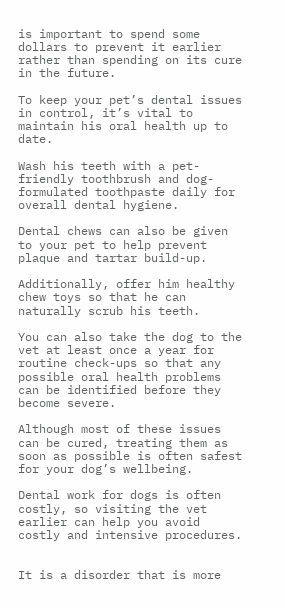is important to spend some dollars to prevent it earlier rather than spending on its cure in the future.

To keep your pet’s dental issues in control, it’s vital to maintain his oral health up to date.

Wash his teeth with a pet-friendly toothbrush and dog-formulated toothpaste daily for overall dental hygiene.

Dental chews can also be given to your pet to help prevent plaque and tartar build-up.

Additionally, offer him healthy chew toys so that he can naturally scrub his teeth.

You can also take the dog to the vet at least once a year for routine check-ups so that any possible oral health problems can be identified before they become severe.

Although most of these issues can be cured, treating them as soon as possible is often safest for your dog’s wellbeing.

Dental work for dogs is often costly, so visiting the vet earlier can help you avoid costly and intensive procedures.


It is a disorder that is more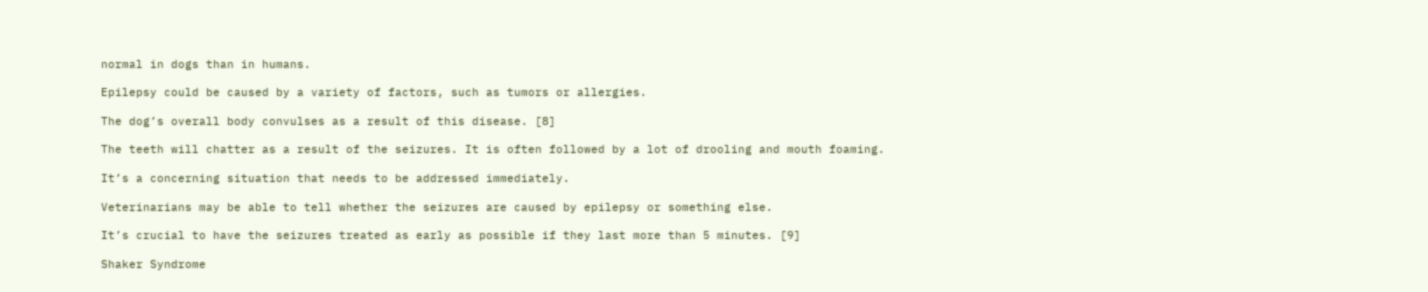normal in dogs than in humans.

Epilepsy could be caused by a variety of factors, such as tumors or allergies.

The dog’s overall body convulses as a result of this disease. [8]

The teeth will chatter as a result of the seizures. It is often followed by a lot of drooling and mouth foaming.

It’s a concerning situation that needs to be addressed immediately.

Veterinarians may be able to tell whether the seizures are caused by epilepsy or something else.

It’s crucial to have the seizures treated as early as possible if they last more than 5 minutes. [9]

Shaker Syndrome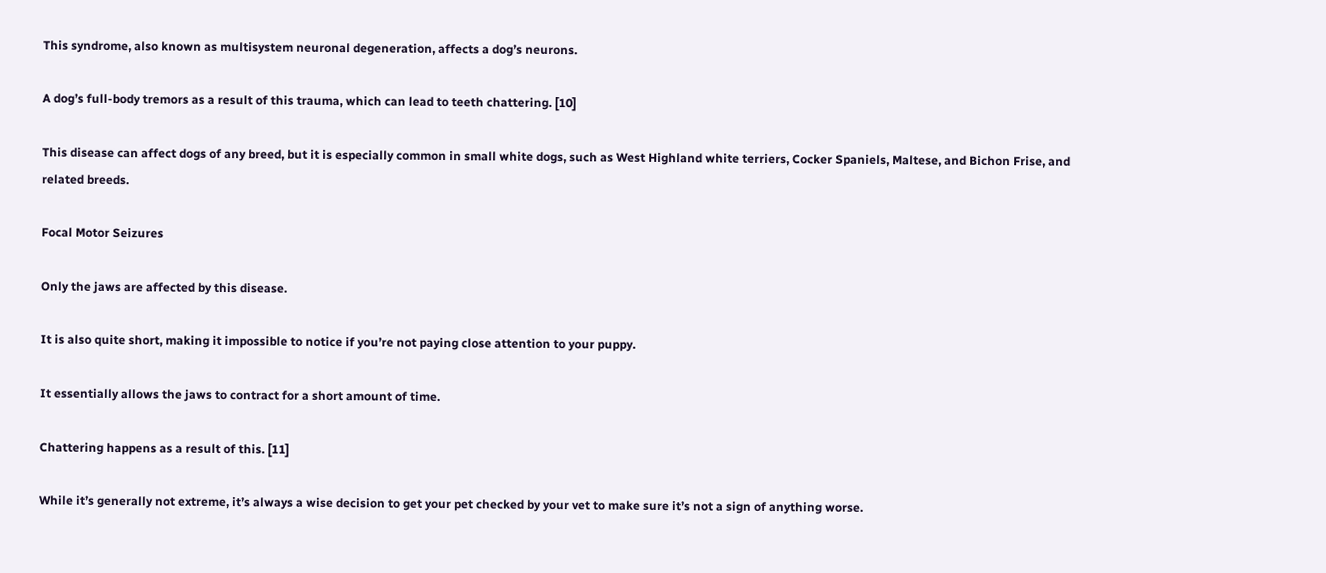This syndrome, also known as multisystem neuronal degeneration, affects a dog’s neurons.

A dog’s full-body tremors as a result of this trauma, which can lead to teeth chattering. [10]

This disease can affect dogs of any breed, but it is especially common in small white dogs, such as West Highland white terriers, Cocker Spaniels, Maltese, and Bichon Frise, and related breeds.

Focal Motor Seizures

Only the jaws are affected by this disease.

It is also quite short, making it impossible to notice if you’re not paying close attention to your puppy.

It essentially allows the jaws to contract for a short amount of time.

Chattering happens as a result of this. [11]

While it’s generally not extreme, it’s always a wise decision to get your pet checked by your vet to make sure it’s not a sign of anything worse.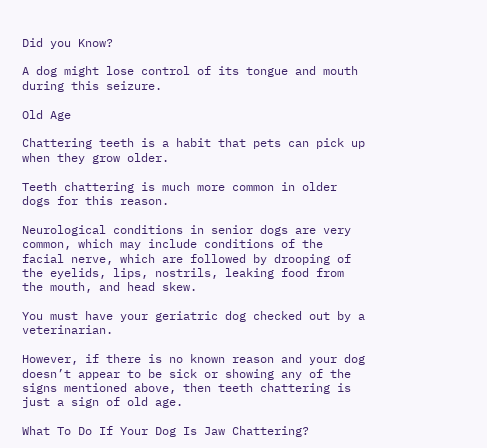Did you Know?

A dog might lose control of its tongue and mouth during this seizure.

Old Age

Chattering teeth is a habit that pets can pick up when they grow older.

Teeth chattering is much more common in older dogs for this reason.

Neurological conditions in senior dogs are very common, which may include conditions of the facial nerve, which are followed by drooping of the eyelids, lips, nostrils, leaking food from the mouth, and head skew.

You must have your geriatric dog checked out by a veterinarian.

However, if there is no known reason and your dog doesn’t appear to be sick or showing any of the signs mentioned above, then teeth chattering is just a sign of old age.

What To Do If Your Dog Is Jaw Chattering?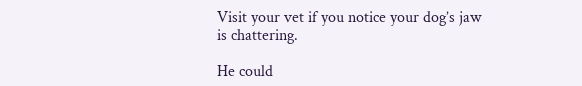Visit your vet if you notice your dog’s jaw is chattering.

He could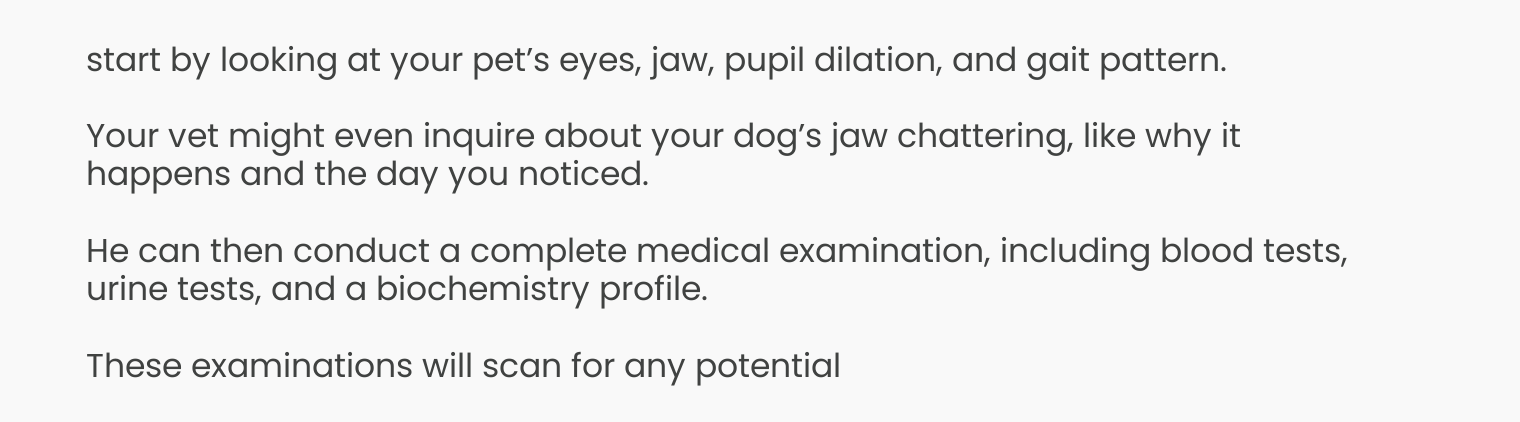start by looking at your pet’s eyes, jaw, pupil dilation, and gait pattern.

Your vet might even inquire about your dog’s jaw chattering, like why it happens and the day you noticed.

He can then conduct a complete medical examination, including blood tests, urine tests, and a biochemistry profile.

These examinations will scan for any potential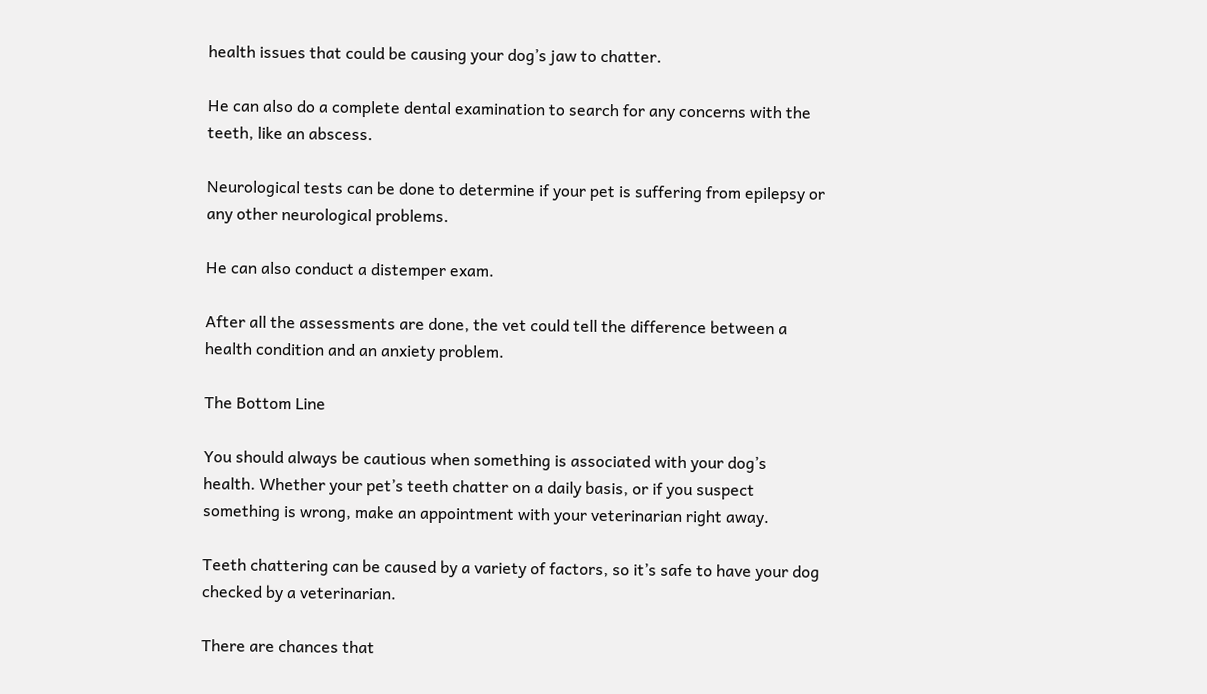health issues that could be causing your dog’s jaw to chatter.

He can also do a complete dental examination to search for any concerns with the teeth, like an abscess.

Neurological tests can be done to determine if your pet is suffering from epilepsy or any other neurological problems.

He can also conduct a distemper exam.

After all the assessments are done, the vet could tell the difference between a health condition and an anxiety problem.

The Bottom Line

You should always be cautious when something is associated with your dog’s health. Whether your pet’s teeth chatter on a daily basis, or if you suspect something is wrong, make an appointment with your veterinarian right away.

Teeth chattering can be caused by a variety of factors, so it’s safe to have your dog checked by a veterinarian.

There are chances that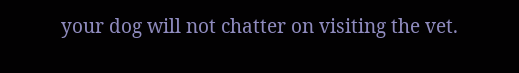your dog will not chatter on visiting the vet.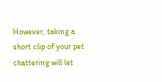However, taking a short clip of your pet chattering will let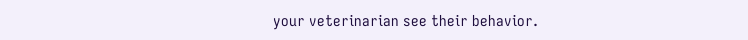your veterinarian see their behavior.